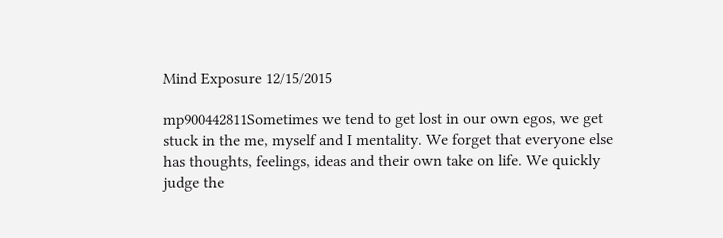Mind Exposure 12/15/2015

mp900442811Sometimes we tend to get lost in our own egos, we get stuck in the me, myself and I mentality. We forget that everyone else has thoughts, feelings, ideas and their own take on life. We quickly judge the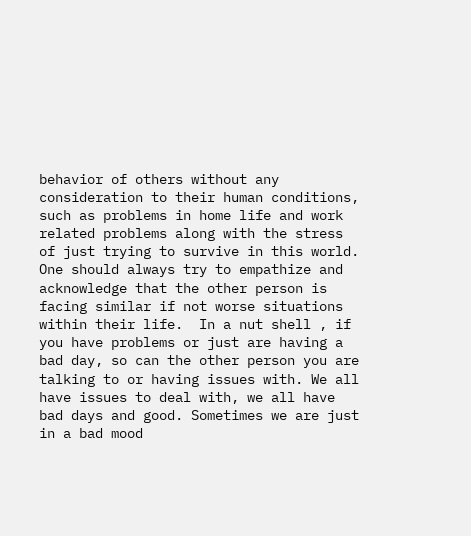behavior of others without any consideration to their human conditions, such as problems in home life and work related problems along with the stress of just trying to survive in this world. One should always try to empathize and acknowledge that the other person is facing similar if not worse situations within their life.  In a nut shell , if you have problems or just are having a bad day, so can the other person you are talking to or having issues with. We all have issues to deal with, we all have bad days and good. Sometimes we are just in a bad mood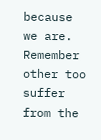because we are. Remember other too suffer from the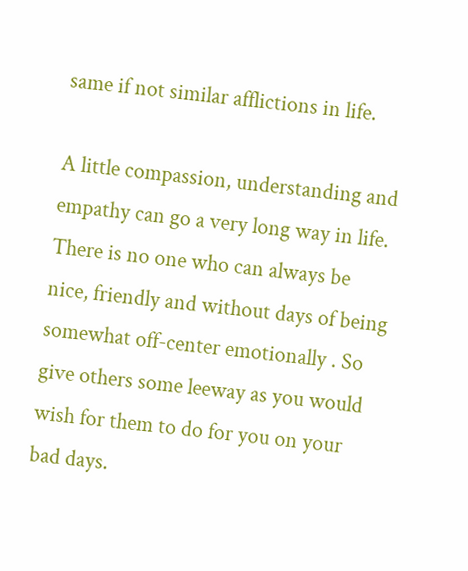same if not similar afflictions in life.

A little compassion, understanding and empathy can go a very long way in life. There is no one who can always be nice, friendly and without days of being somewhat off-center emotionally . So give others some leeway as you would wish for them to do for you on your bad days.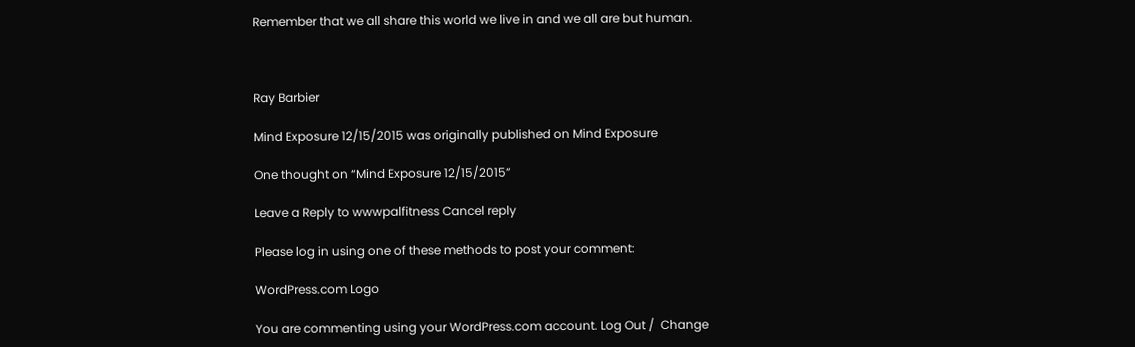Remember that we all share this world we live in and we all are but human.



Ray Barbier

Mind Exposure 12/15/2015 was originally published on Mind Exposure

One thought on “Mind Exposure 12/15/2015”

Leave a Reply to wwwpalfitness Cancel reply

Please log in using one of these methods to post your comment:

WordPress.com Logo

You are commenting using your WordPress.com account. Log Out /  Change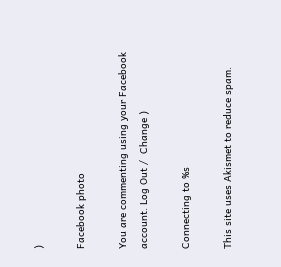)

Facebook photo

You are commenting using your Facebook account. Log Out /  Change )

Connecting to %s

This site uses Akismet to reduce spam.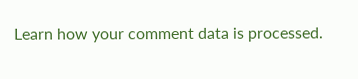Learn how your comment data is processed.